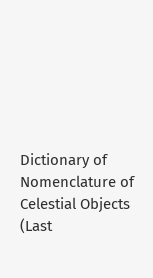Dictionary of Nomenclature of Celestial Objects
(Last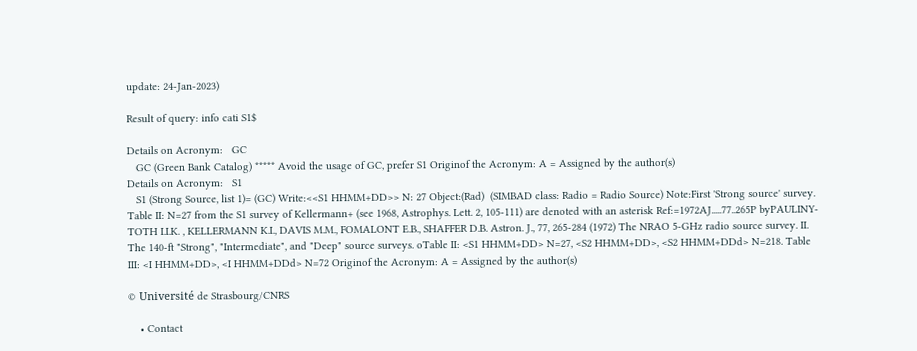update: 24-Jan-2023)

Result of query: info cati S1$

Details on Acronym:   GC
   GC (Green Bank Catalog) ***** Avoid the usage of GC, prefer S1 Originof the Acronym: A = Assigned by the author(s)
Details on Acronym:   S1
   S1 (Strong Source, list 1)= (GC) Write:<<S1 HHMM+DD>> N: 27 Object:(Rad)  (SIMBAD class: Radio = Radio Source) Note:First 'Strong source' survey. Table II: N=27 from the S1 survey of Kellermann+ (see 1968, Astrophys. Lett. 2, 105-111) are denoted with an asterisk Ref:=1972AJ.....77..265P byPAULINY-TOTH I.I.K. , KELLERMANN K.I., DAVIS M.M., FOMALONT E.B., SHAFFER D.B. Astron. J., 77, 265-284 (1972) The NRAO 5-GHz radio source survey. II. The 140-ft "Strong", "Intermediate", and "Deep" source surveys. oTable II: <S1 HHMM+DD> N=27, <S2 HHMM+DD>, <S2 HHMM+DDd> N=218. Table III: <I HHMM+DD>, <I HHMM+DDd> N=72 Originof the Acronym: A = Assigned by the author(s)

© Université de Strasbourg/CNRS

    • Contact